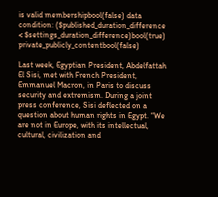is valid membershipbool(false) data condition: ($published_duration_difference < $settings_duration_difference)bool(true) private_publicly_contentbool(false)

Last week, Egyptian President, Abdelfattah El Sisi, met with French President, Emmanuel Macron, in Paris to discuss security and extremism. During a joint press conference, Sisi deflected on a question about human rights in Egypt. “We are not in Europe, with its intellectual, cultural, civilization and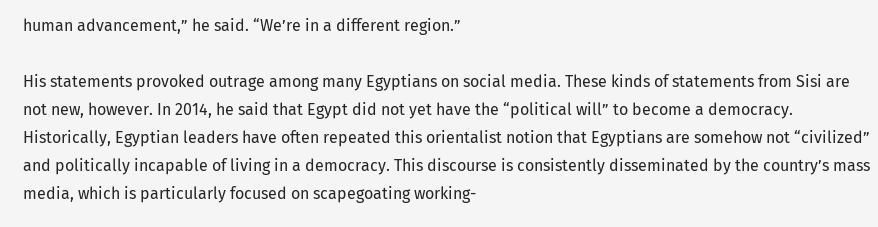human advancement,” he said. “We’re in a different region.”

His statements provoked outrage among many Egyptians on social media. These kinds of statements from Sisi are not new, however. In 2014, he said that Egypt did not yet have the “political will” to become a democracy. Historically, Egyptian leaders have often repeated this orientalist notion that Egyptians are somehow not “civilized” and politically incapable of living in a democracy. This discourse is consistently disseminated by the country’s mass media, which is particularly focused on scapegoating working-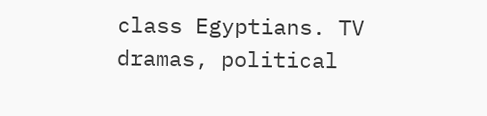class Egyptians. TV dramas, political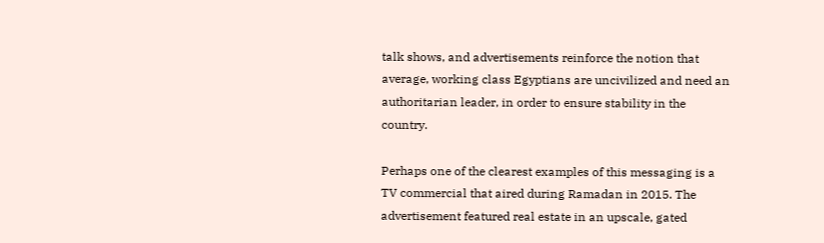talk shows, and advertisements reinforce the notion that average, working class Egyptians are uncivilized and need an authoritarian leader, in order to ensure stability in the country.

Perhaps one of the clearest examples of this messaging is a TV commercial that aired during Ramadan in 2015. The advertisement featured real estate in an upscale, gated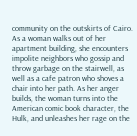community on the outskirts of Cairo. As a woman walks out of her apartment building, she encounters impolite neighbors who gossip and throw garbage on the stairwell, as well as a cafe patron who shoves a chair into her path. As her anger builds, the woman turns into the American comic book character, the Hulk, and unleashes her rage on the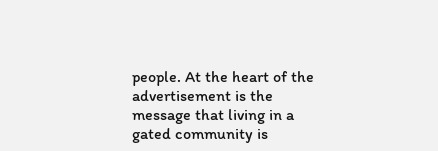people. At the heart of the advertisement is the message that living in a gated community is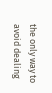the only way to avoid dealing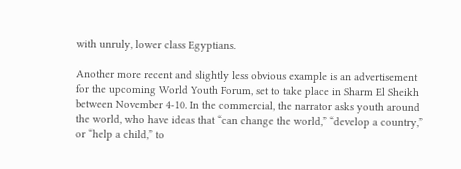with unruly, lower class Egyptians.

Another more recent and slightly less obvious example is an advertisement for the upcoming World Youth Forum, set to take place in Sharm El Sheikh between November 4-10. In the commercial, the narrator asks youth around the world, who have ideas that “can change the world,” “develop a country,” or “help a child,” to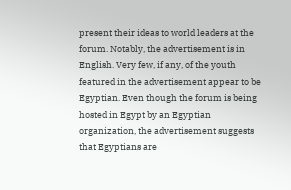present their ideas to world leaders at the forum. Notably, the advertisement is in English. Very few, if any, of the youth featured in the advertisement appear to be Egyptian. Even though the forum is being hosted in Egypt by an Egyptian organization, the advertisement suggests that Egyptians are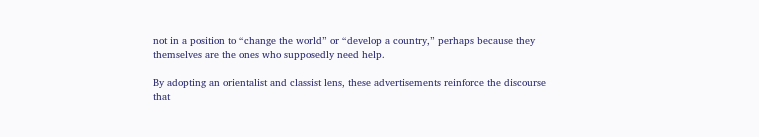not in a position to “change the world” or “develop a country,” perhaps because they themselves are the ones who supposedly need help.

By adopting an orientalist and classist lens, these advertisements reinforce the discourse that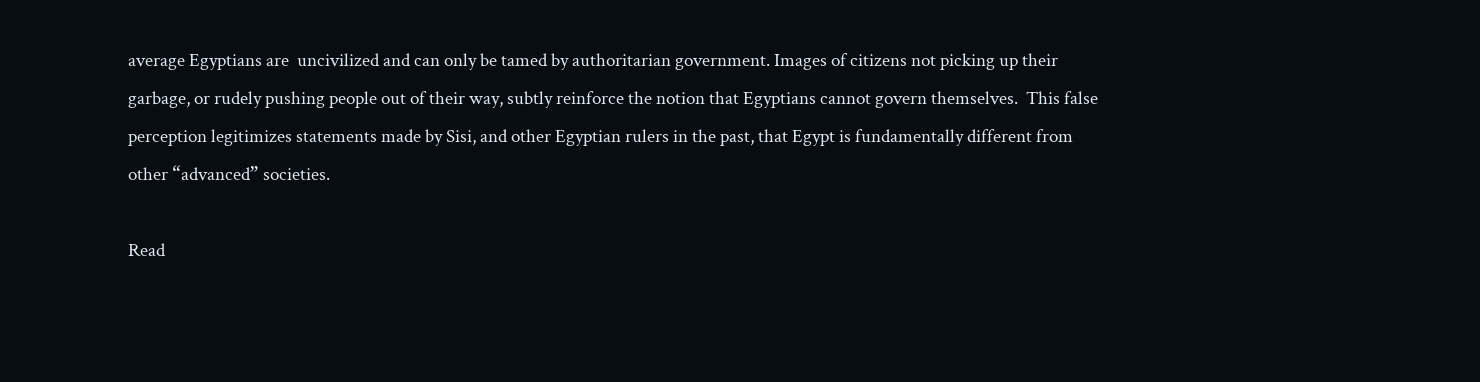average Egyptians are  uncivilized and can only be tamed by authoritarian government. Images of citizens not picking up their garbage, or rudely pushing people out of their way, subtly reinforce the notion that Egyptians cannot govern themselves.  This false perception legitimizes statements made by Sisi, and other Egyptian rulers in the past, that Egypt is fundamentally different from other “advanced” societies.

Read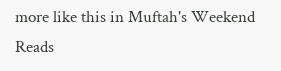more like this in Muftah's Weekend Reads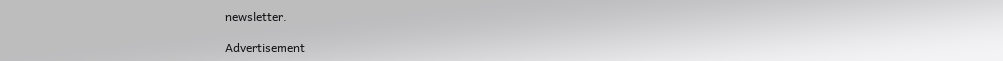newsletter.

Advertisement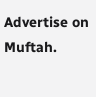Advertise on Muftah.